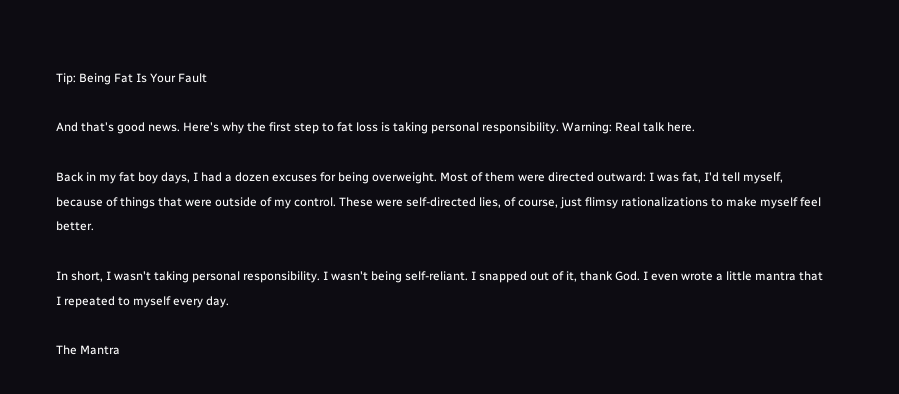Tip: Being Fat Is Your Fault

And that's good news. Here's why the first step to fat loss is taking personal responsibility. Warning: Real talk here.

Back in my fat boy days, I had a dozen excuses for being overweight. Most of them were directed outward: I was fat, I'd tell myself, because of things that were outside of my control. These were self-directed lies, of course, just flimsy rationalizations to make myself feel better.

In short, I wasn't taking personal responsibility. I wasn't being self-reliant. I snapped out of it, thank God. I even wrote a little mantra that I repeated to myself every day.

The Mantra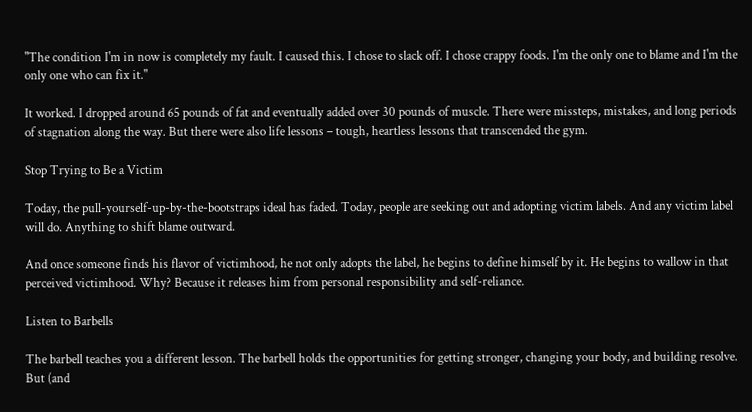"The condition I'm in now is completely my fault. I caused this. I chose to slack off. I chose crappy foods. I'm the only one to blame and I'm the only one who can fix it."

It worked. I dropped around 65 pounds of fat and eventually added over 30 pounds of muscle. There were missteps, mistakes, and long periods of stagnation along the way. But there were also life lessons – tough, heartless lessons that transcended the gym.

Stop Trying to Be a Victim

Today, the pull-yourself-up-by-the-bootstraps ideal has faded. Today, people are seeking out and adopting victim labels. And any victim label will do. Anything to shift blame outward.

And once someone finds his flavor of victimhood, he not only adopts the label, he begins to define himself by it. He begins to wallow in that perceived victimhood. Why? Because it releases him from personal responsibility and self-reliance.

Listen to Barbells

The barbell teaches you a different lesson. The barbell holds the opportunities for getting stronger, changing your body, and building resolve. But (and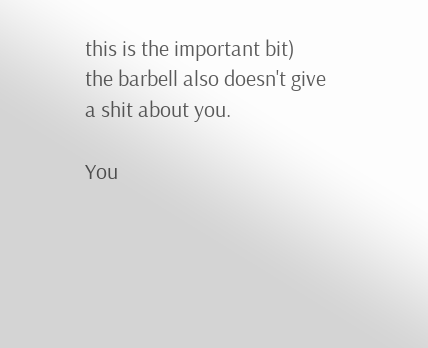this is the important bit) the barbell also doesn't give a shit about you.

You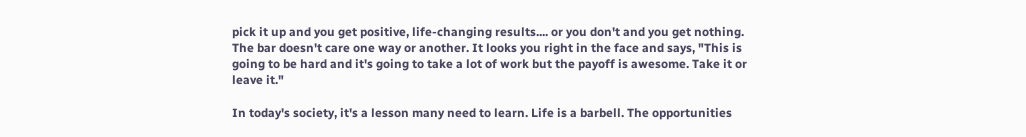pick it up and you get positive, life-changing results.... or you don't and you get nothing. The bar doesn't care one way or another. It looks you right in the face and says, "This is going to be hard and it's going to take a lot of work but the payoff is awesome. Take it or leave it."

In today's society, it's a lesson many need to learn. Life is a barbell. The opportunities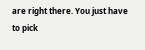are right there. You just have to pick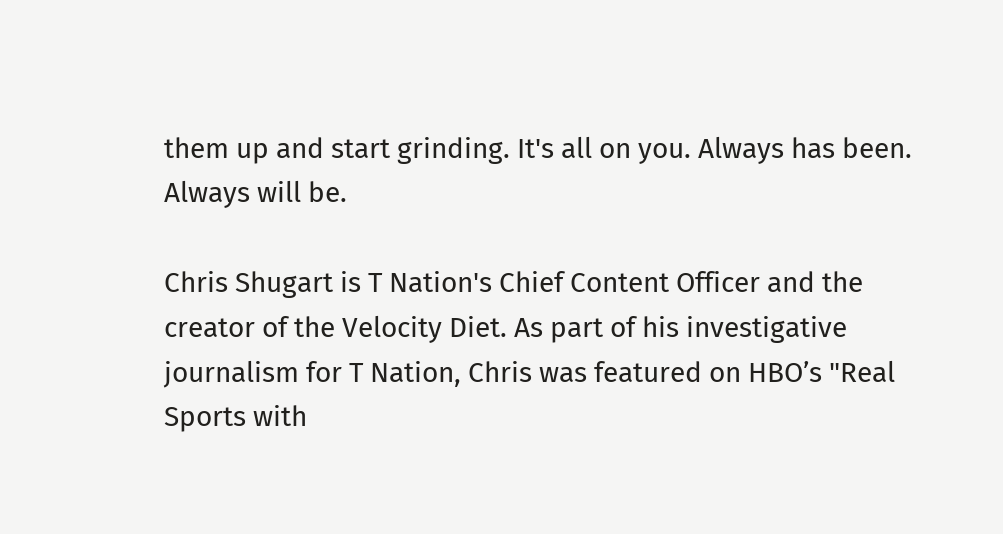them up and start grinding. It's all on you. Always has been. Always will be.

Chris Shugart is T Nation's Chief Content Officer and the creator of the Velocity Diet. As part of his investigative journalism for T Nation, Chris was featured on HBO’s "Real Sports with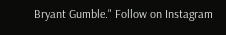Bryant Gumble." Follow on Instagram